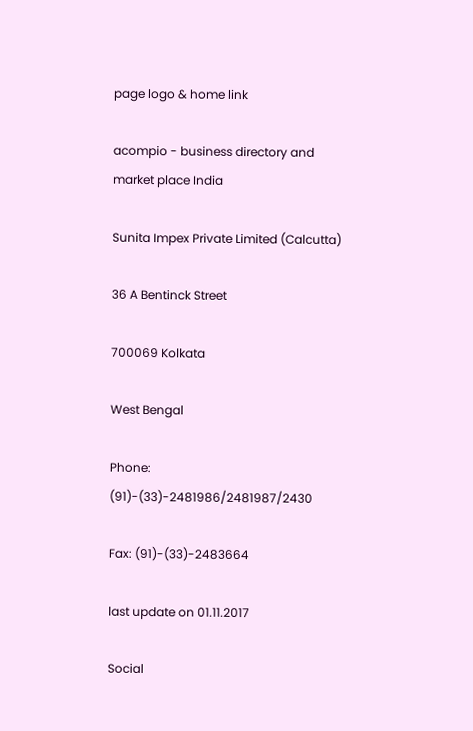page logo & home link

acompio - business directory and market place India

Sunita Impex Private Limited (Calcutta)

36 A Bentinck Street

700069 Kolkata

West Bengal

Phone: (91)-(33)-2481986/2481987/2430

Fax: (91)-(33)-2483664

last update on 01.11.2017

Social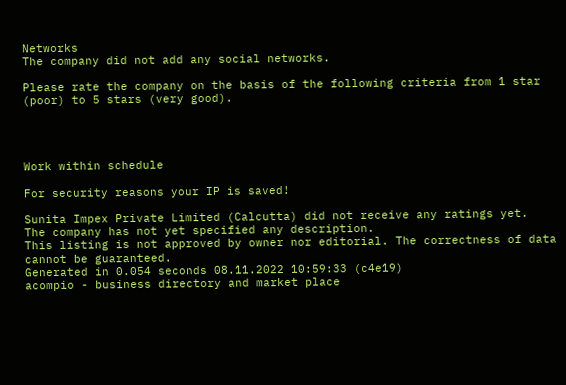Networks
The company did not add any social networks.

Please rate the company on the basis of the following criteria from 1 star (poor) to 5 stars (very good).




Work within schedule

For security reasons your IP is saved!

Sunita Impex Private Limited (Calcutta) did not receive any ratings yet.
The company has not yet specified any description.
This listing is not approved by owner nor editorial. The correctness of data cannot be guaranteed.
Generated in 0.054 seconds 08.11.2022 10:59:33 (c4e19)
acompio - business directory and market place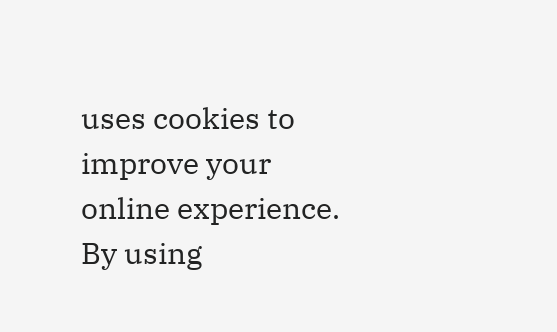uses cookies to improve your online experience. By using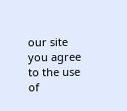our site you agree to the use of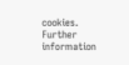cookies. Further information